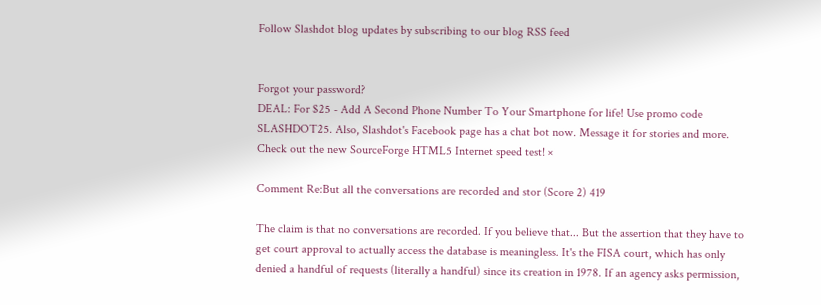Follow Slashdot blog updates by subscribing to our blog RSS feed


Forgot your password?
DEAL: For $25 - Add A Second Phone Number To Your Smartphone for life! Use promo code SLASHDOT25. Also, Slashdot's Facebook page has a chat bot now. Message it for stories and more. Check out the new SourceForge HTML5 Internet speed test! ×

Comment Re:But all the conversations are recorded and stor (Score 2) 419

The claim is that no conversations are recorded. If you believe that... But the assertion that they have to get court approval to actually access the database is meaningless. It's the FISA court, which has only denied a handful of requests (literally a handful) since its creation in 1978. If an agency asks permission,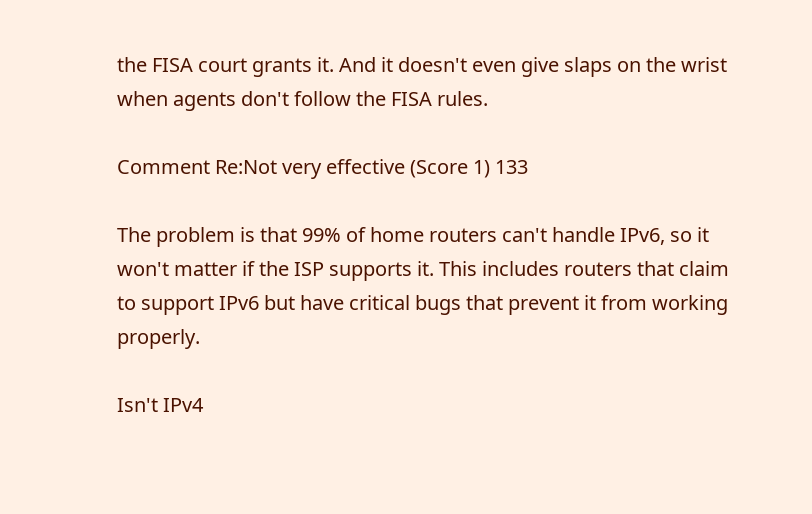the FISA court grants it. And it doesn't even give slaps on the wrist when agents don't follow the FISA rules.

Comment Re:Not very effective (Score 1) 133

The problem is that 99% of home routers can't handle IPv6, so it won't matter if the ISP supports it. This includes routers that claim to support IPv6 but have critical bugs that prevent it from working properly.

Isn't IPv4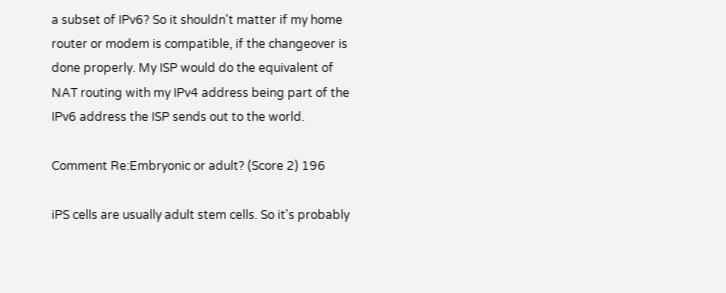a subset of IPv6? So it shouldn't matter if my home router or modem is compatible, if the changeover is done properly. My ISP would do the equivalent of NAT routing with my IPv4 address being part of the IPv6 address the ISP sends out to the world.

Comment Re:Embryonic or adult? (Score 2) 196

iPS cells are usually adult stem cells. So it's probably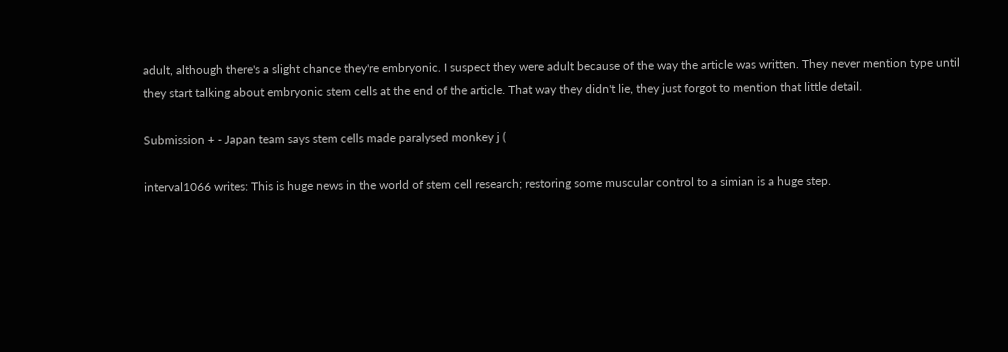adult, although there's a slight chance they're embryonic. I suspect they were adult because of the way the article was written. They never mention type until they start talking about embryonic stem cells at the end of the article. That way they didn't lie, they just forgot to mention that little detail.

Submission + - Japan team says stem cells made paralysed monkey j (

interval1066 writes: This is huge news in the world of stem cell research; restoring some muscular control to a simian is a huge step.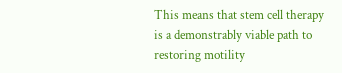This means that stem cell therapy is a demonstrably viable path to restoring motility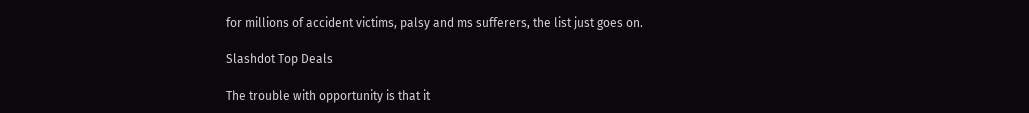for millions of accident victims, palsy and ms sufferers, the list just goes on.

Slashdot Top Deals

The trouble with opportunity is that it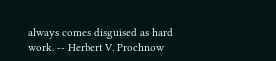always comes disguised as hard work. -- Herbert V. Prochnow